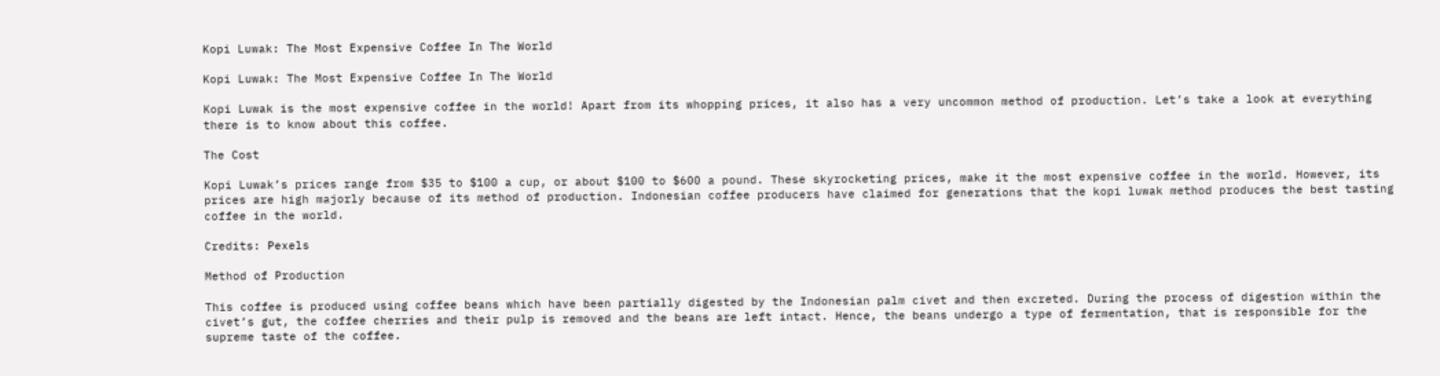Kopi Luwak: The Most Expensive Coffee In The World

Kopi Luwak: The Most Expensive Coffee In The World

Kopi Luwak is the most expensive coffee in the world! Apart from its whopping prices, it also has a very uncommon method of production. Let’s take a look at everything there is to know about this coffee.

The Cost

Kopi Luwak’s prices range from $35 to $100 a cup, or about $100 to $600 a pound. These skyrocketing prices, make it the most expensive coffee in the world. However, its prices are high majorly because of its method of production. Indonesian coffee producers have claimed for generations that the kopi luwak method produces the best tasting coffee in the world.

Credits: Pexels

Method of Production

This coffee is produced using coffee beans which have been partially digested by the Indonesian palm civet and then excreted. During the process of digestion within the civet’s gut, the coffee cherries and their pulp is removed and the beans are left intact. Hence, the beans undergo a type of fermentation, that is responsible for the supreme taste of the coffee.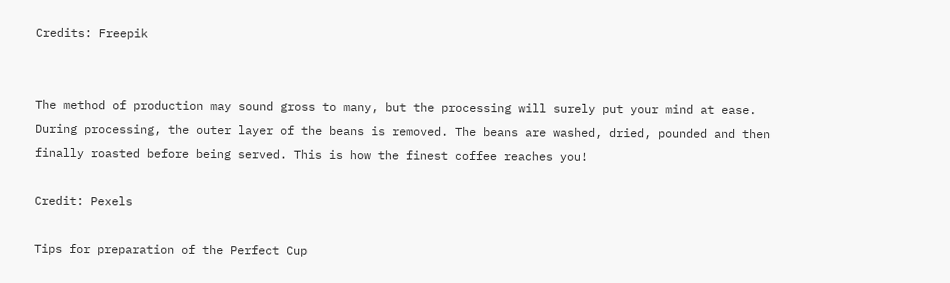Credits: Freepik


The method of production may sound gross to many, but the processing will surely put your mind at ease. During processing, the outer layer of the beans is removed. The beans are washed, dried, pounded and then finally roasted before being served. This is how the finest coffee reaches you!

Credit: Pexels

Tips for preparation of the Perfect Cup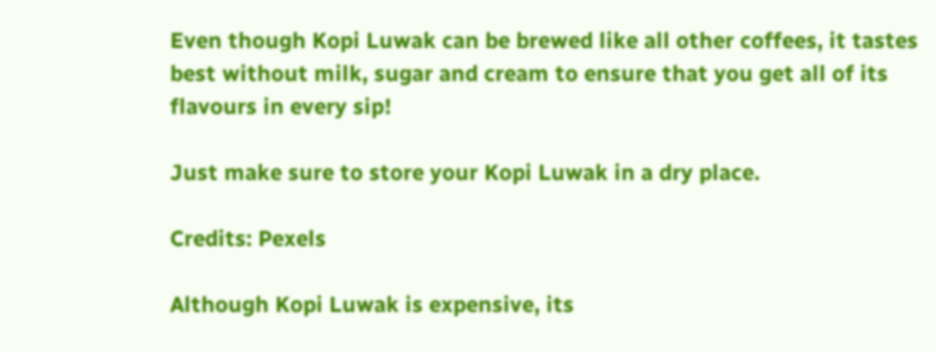Even though Kopi Luwak can be brewed like all other coffees, it tastes best without milk, sugar and cream to ensure that you get all of its flavours in every sip!

Just make sure to store your Kopi Luwak in a dry place.

Credits: Pexels

Although Kopi Luwak is expensive, its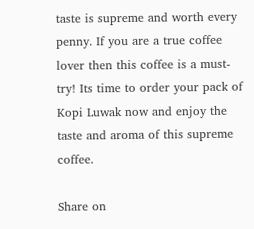taste is supreme and worth every penny. If you are a true coffee lover then this coffee is a must-try! Its time to order your pack of Kopi Luwak now and enjoy the taste and aroma of this supreme coffee.

Share on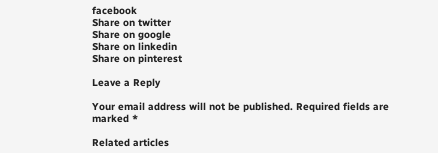facebook
Share on twitter
Share on google
Share on linkedin
Share on pinterest

Leave a Reply

Your email address will not be published. Required fields are marked *

Related articles